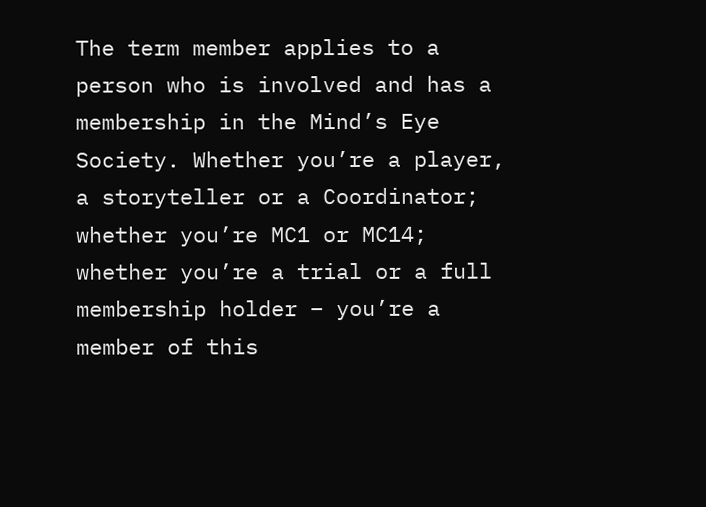The term member applies to a person who is involved and has a membership in the Mind’s Eye Society. Whether you’re a player, a storyteller or a Coordinator; whether you’re MC1 or MC14; whether you’re a trial or a full membership holder – you’re a member of this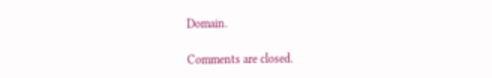Domain.

Comments are closed.